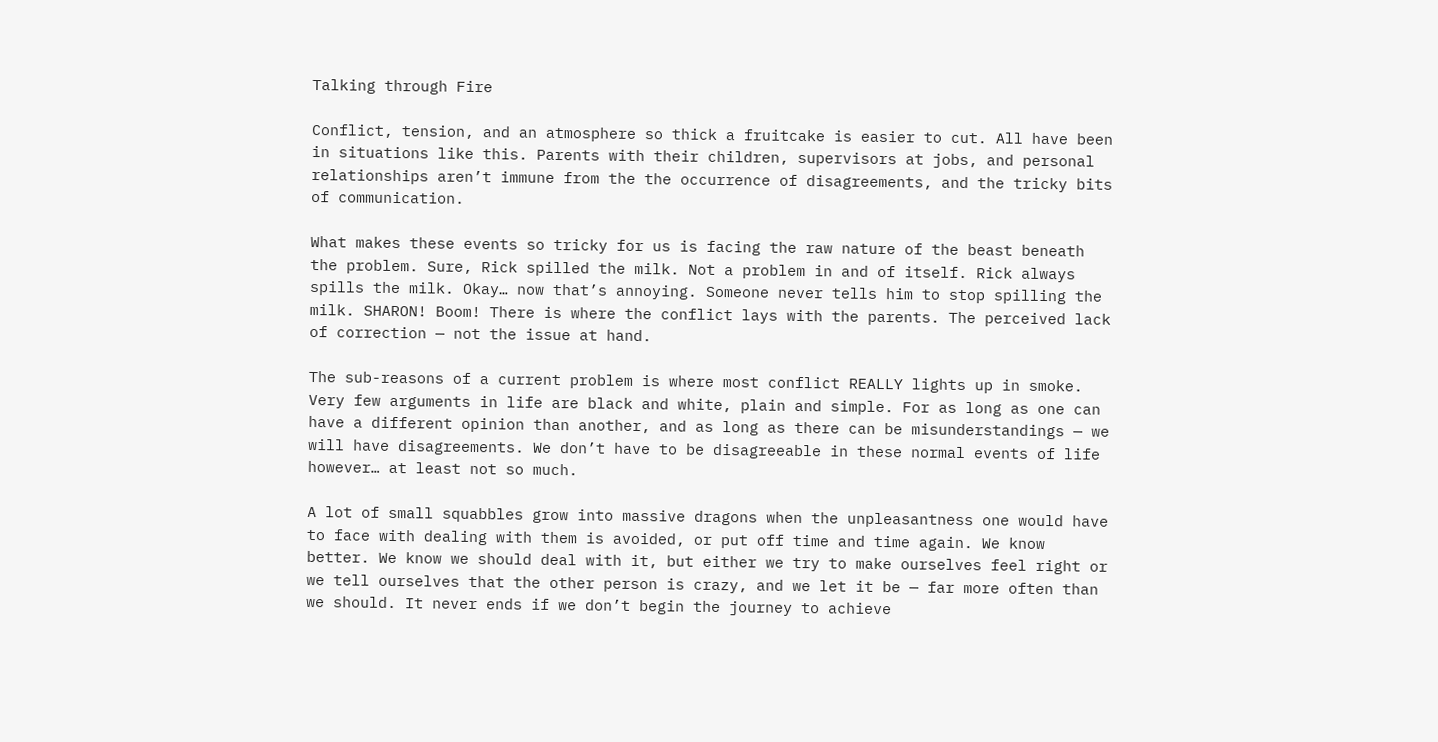Talking through Fire

Conflict, tension, and an atmosphere so thick a fruitcake is easier to cut. All have been in situations like this. Parents with their children, supervisors at jobs, and personal relationships aren’t immune from the the occurrence of disagreements, and the tricky bits of communication.

What makes these events so tricky for us is facing the raw nature of the beast beneath the problem. Sure, Rick spilled the milk. Not a problem in and of itself. Rick always spills the milk. Okay… now that’s annoying. Someone never tells him to stop spilling the milk. SHARON! Boom! There is where the conflict lays with the parents. The perceived lack of correction — not the issue at hand.

The sub-reasons of a current problem is where most conflict REALLY lights up in smoke. Very few arguments in life are black and white, plain and simple. For as long as one can have a different opinion than another, and as long as there can be misunderstandings — we will have disagreements. We don’t have to be disagreeable in these normal events of life however… at least not so much.

A lot of small squabbles grow into massive dragons when the unpleasantness one would have to face with dealing with them is avoided, or put off time and time again. We know better. We know we should deal with it, but either we try to make ourselves feel right or we tell ourselves that the other person is crazy, and we let it be — far more often than we should. It never ends if we don’t begin the journey to achieve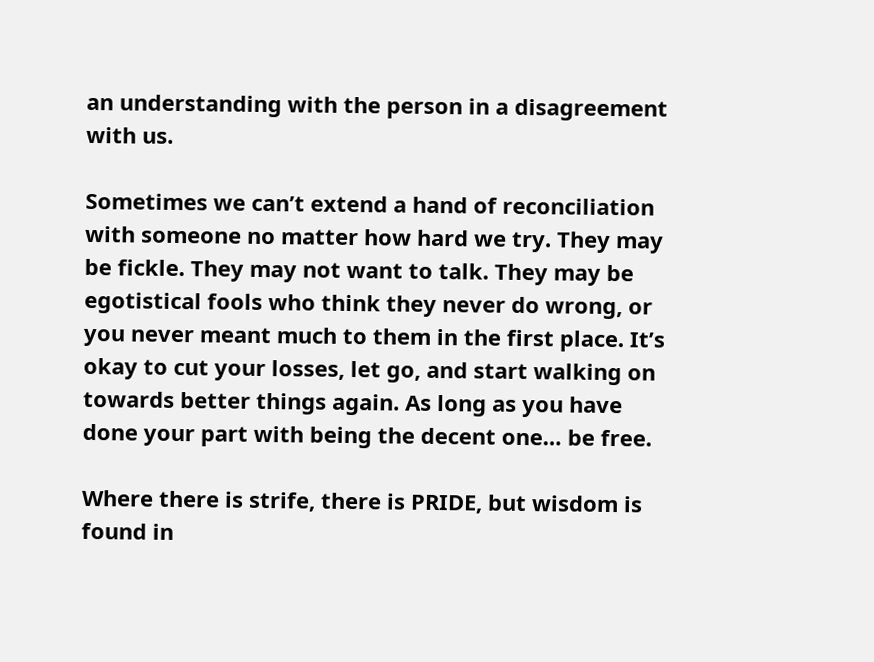an understanding with the person in a disagreement with us.

Sometimes we can’t extend a hand of reconciliation with someone no matter how hard we try. They may be fickle. They may not want to talk. They may be egotistical fools who think they never do wrong, or you never meant much to them in the first place. It’s okay to cut your losses, let go, and start walking on towards better things again. As long as you have done your part with being the decent one… be free.

Where there is strife, there is PRIDE, but wisdom is found in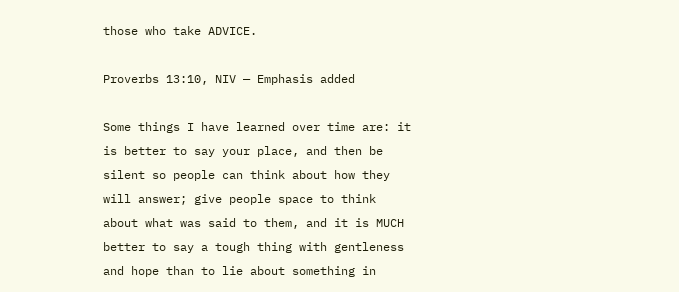those who take ADVICE.

Proverbs 13:10, NIV — Emphasis added

Some things I have learned over time are: it is better to say your place, and then be silent so people can think about how they will answer; give people space to think about what was said to them, and it is MUCH better to say a tough thing with gentleness and hope than to lie about something in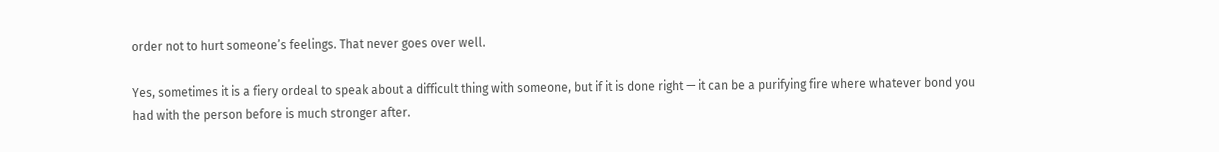order not to hurt someone’s feelings. That never goes over well.

Yes, sometimes it is a fiery ordeal to speak about a difficult thing with someone, but if it is done right — it can be a purifying fire where whatever bond you had with the person before is much stronger after.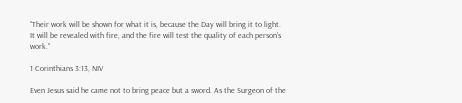“Their work will be shown for what it is, because the Day will bring it to light. It will be revealed with fire, and the fire will test the quality of each person’s work.”

1 Corinthians 3:13, NIV

Even Jesus said he came not to bring peace but a sword. As the Surgeon of the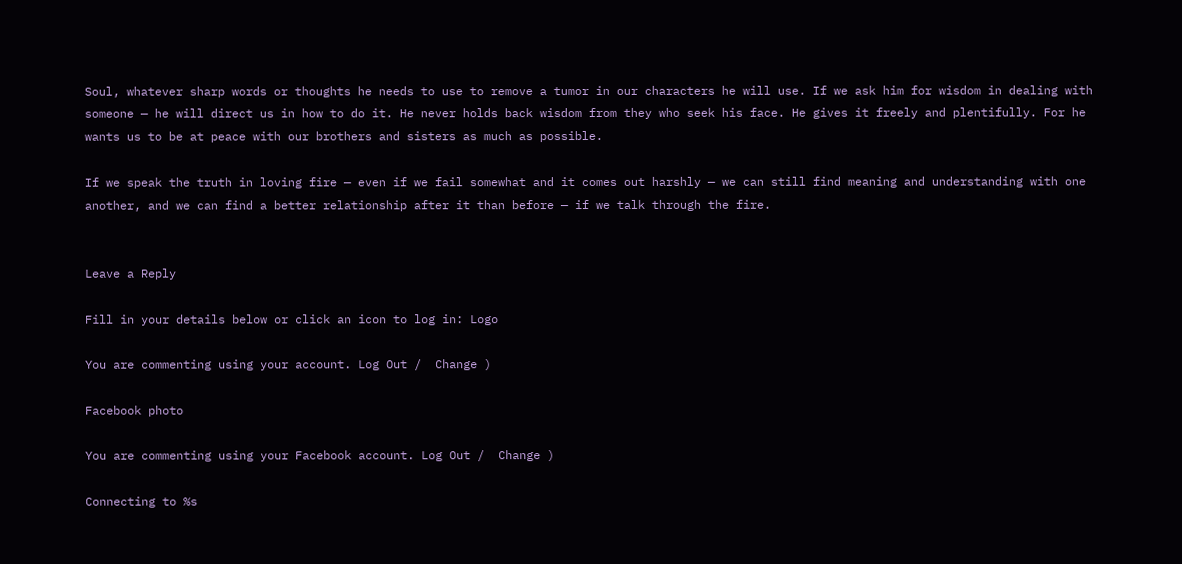Soul, whatever sharp words or thoughts he needs to use to remove a tumor in our characters he will use. If we ask him for wisdom in dealing with someone — he will direct us in how to do it. He never holds back wisdom from they who seek his face. He gives it freely and plentifully. For he wants us to be at peace with our brothers and sisters as much as possible.

If we speak the truth in loving fire — even if we fail somewhat and it comes out harshly — we can still find meaning and understanding with one another, and we can find a better relationship after it than before — if we talk through the fire.


Leave a Reply

Fill in your details below or click an icon to log in: Logo

You are commenting using your account. Log Out /  Change )

Facebook photo

You are commenting using your Facebook account. Log Out /  Change )

Connecting to %s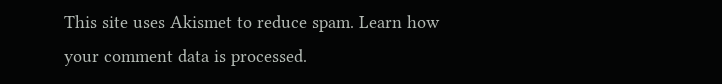This site uses Akismet to reduce spam. Learn how your comment data is processed.